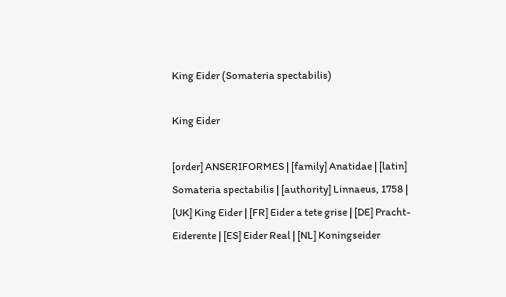King Eider (Somateria spectabilis)

King Eider

[order] ANSERIFORMES | [family] Anatidae | [latin] Somateria spectabilis | [authority] Linnaeus, 1758 | [UK] King Eider | [FR] Eider a tete grise | [DE] Pracht-Eiderente | [ES] Eider Real | [NL] Koningseider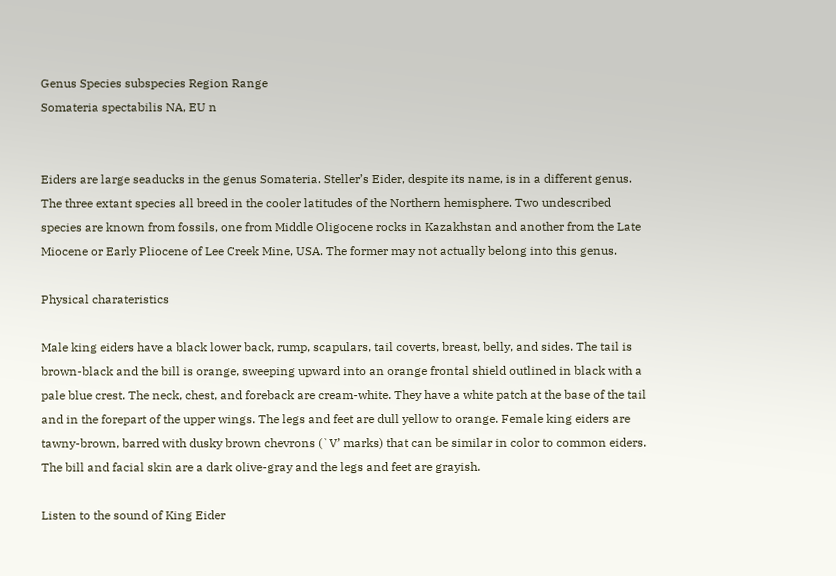Genus Species subspecies Region Range
Somateria spectabilis NA, EU n


Eiders are large seaducks in the genus Somateria. Steller’s Eider, despite its name, is in a different genus. The three extant species all breed in the cooler latitudes of the Northern hemisphere. Two undescribed species are known from fossils, one from Middle Oligocene rocks in Kazakhstan and another from the Late Miocene or Early Pliocene of Lee Creek Mine, USA. The former may not actually belong into this genus.

Physical charateristics

Male king eiders have a black lower back, rump, scapulars, tail coverts, breast, belly, and sides. The tail is brown-black and the bill is orange, sweeping upward into an orange frontal shield outlined in black with a pale blue crest. The neck, chest, and foreback are cream-white. They have a white patch at the base of the tail and in the forepart of the upper wings. The legs and feet are dull yellow to orange. Female king eiders are tawny-brown, barred with dusky brown chevrons (`V’ marks) that can be similar in color to common eiders. The bill and facial skin are a dark olive-gray and the legs and feet are grayish.

Listen to the sound of King Eider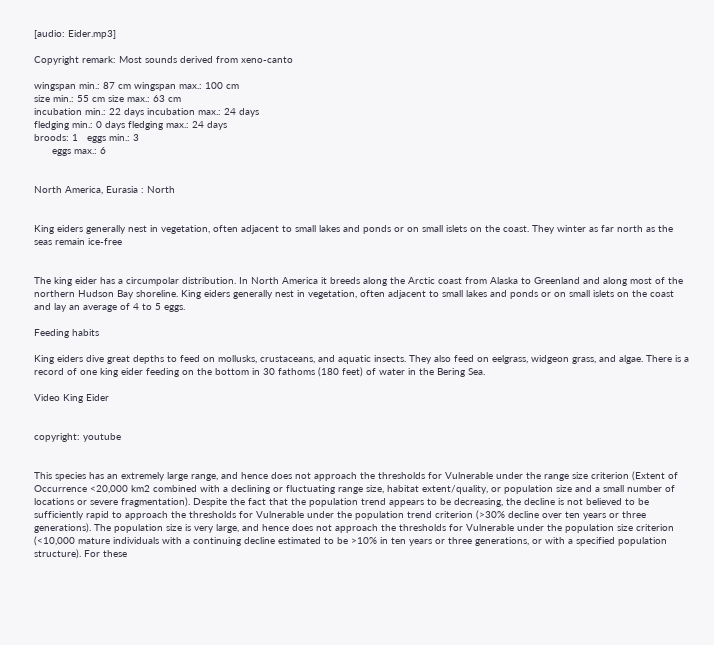[audio: Eider.mp3]

Copyright remark: Most sounds derived from xeno-canto

wingspan min.: 87 cm wingspan max.: 100 cm
size min.: 55 cm size max.: 63 cm
incubation min.: 22 days incubation max.: 24 days
fledging min.: 0 days fledging max.: 24 days
broods: 1   eggs min.: 3
      eggs max.: 6


North America, Eurasia : North


King eiders generally nest in vegetation, often adjacent to small lakes and ponds or on small islets on the coast. They winter as far north as the seas remain ice-free


The king eider has a circumpolar distribution. In North America it breeds along the Arctic coast from Alaska to Greenland and along most of the northern Hudson Bay shoreline. King eiders generally nest in vegetation, often adjacent to small lakes and ponds or on small islets on the coast and lay an average of 4 to 5 eggs.

Feeding habits

King eiders dive great depths to feed on mollusks, crustaceans, and aquatic insects. They also feed on eelgrass, widgeon grass, and algae. There is a record of one king eider feeding on the bottom in 30 fathoms (180 feet) of water in the Bering Sea.

Video King Eider


copyright: youtube


This species has an extremely large range, and hence does not approach the thresholds for Vulnerable under the range size criterion (Extent of Occurrence <20,000 km2 combined with a declining or fluctuating range size, habitat extent/quality, or population size and a small number of locations or severe fragmentation). Despite the fact that the population trend appears to be decreasing, the decline is not believed to be sufficiently rapid to approach the thresholds for Vulnerable under the population trend criterion (>30% decline over ten years or three generations). The population size is very large, and hence does not approach the thresholds for Vulnerable under the population size criterion (<10,000 mature individuals with a continuing decline estimated to be >10% in ten years or three generations, or with a specified population structure). For these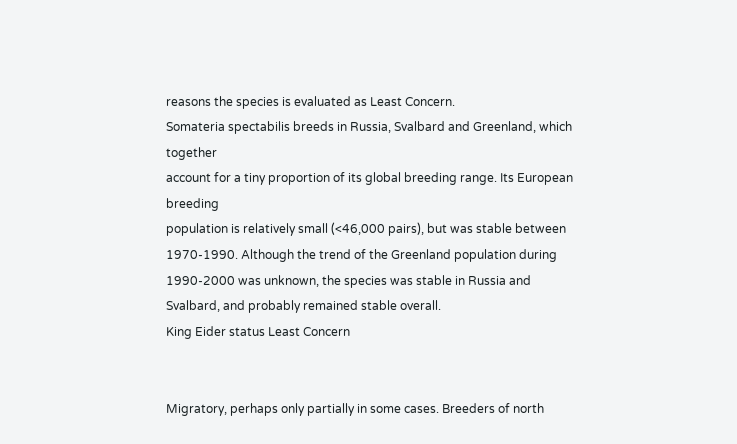reasons the species is evaluated as Least Concern.
Somateria spectabilis breeds in Russia, Svalbard and Greenland, which together
account for a tiny proportion of its global breeding range. Its European breeding
population is relatively small (<46,000 pairs), but was stable between 1970-1990. Although the trend of the Greenland population during 1990-2000 was unknown, the species was stable in Russia and Svalbard, and probably remained stable overall.
King Eider status Least Concern


Migratory, perhaps only partially in some cases. Breeders of north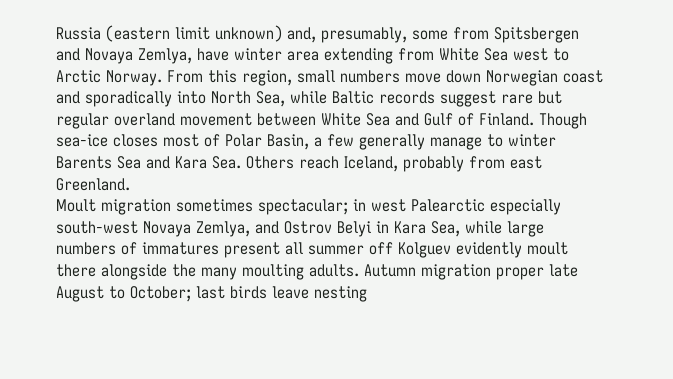Russia (eastern limit unknown) and, presumably, some from Spitsbergen and Novaya Zemlya, have winter area extending from White Sea west to Arctic Norway. From this region, small numbers move down Norwegian coast and sporadically into North Sea, while Baltic records suggest rare but regular overland movement between White Sea and Gulf of Finland. Though sea-ice closes most of Polar Basin, a few generally manage to winter Barents Sea and Kara Sea. Others reach Iceland, probably from east Greenland.
Moult migration sometimes spectacular; in west Palearctic especially south-west Novaya Zemlya, and Ostrov Belyi in Kara Sea, while large numbers of immatures present all summer off Kolguev evidently moult there alongside the many moulting adults. Autumn migration proper late August to October; last birds leave nesting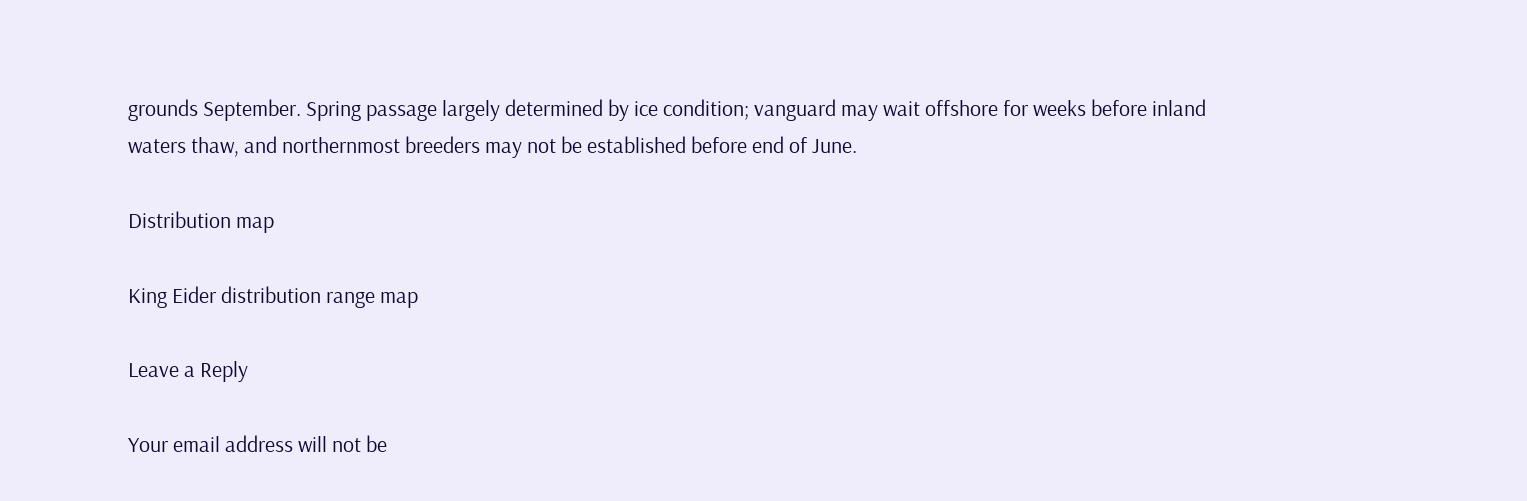grounds September. Spring passage largely determined by ice condition; vanguard may wait offshore for weeks before inland waters thaw, and northernmost breeders may not be established before end of June.

Distribution map

King Eider distribution range map

Leave a Reply

Your email address will not be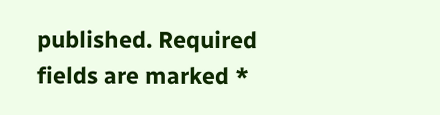published. Required fields are marked *